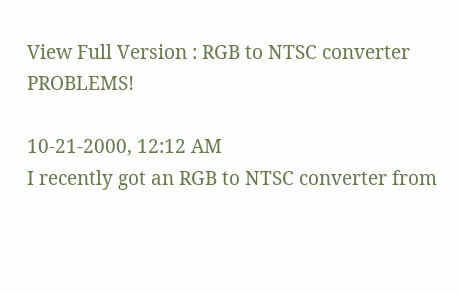View Full Version : RGB to NTSC converter PROBLEMS!

10-21-2000, 12:12 AM
I recently got an RGB to NTSC converter from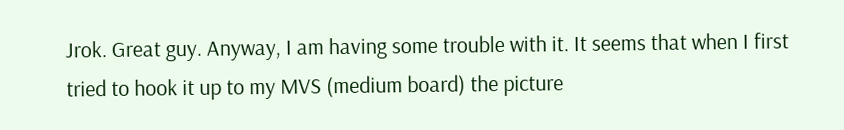Jrok. Great guy. Anyway, I am having some trouble with it. It seems that when I first tried to hook it up to my MVS (medium board) the picture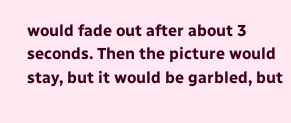would fade out after about 3 seconds. Then the picture would stay, but it would be garbled, but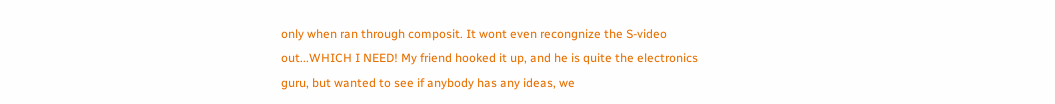only when ran through composit. It wont even recongnize the S-video out...WHICH I NEED! My friend hooked it up, and he is quite the electronics guru, but wanted to see if anybody has any ideas, we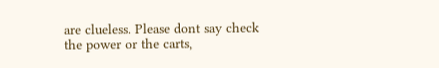are clueless. Please dont say check the power or the carts,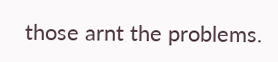those arnt the problems.